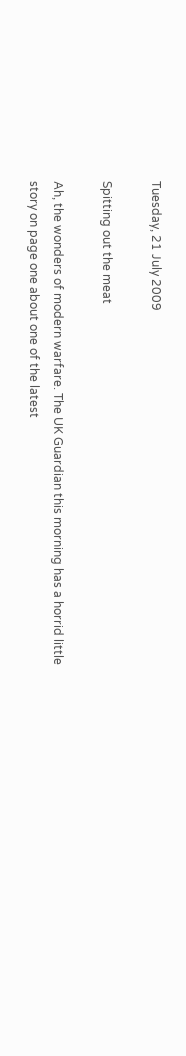Tuesday, 21 July 2009

Spitting out the meat

Ah, the wonders of modern warfare. The UK Guardian this morning has a horrid little story on page one about one of the latest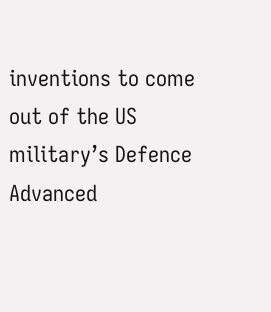inventions to come out of the US military’s Defence Advanced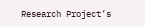Research Project’s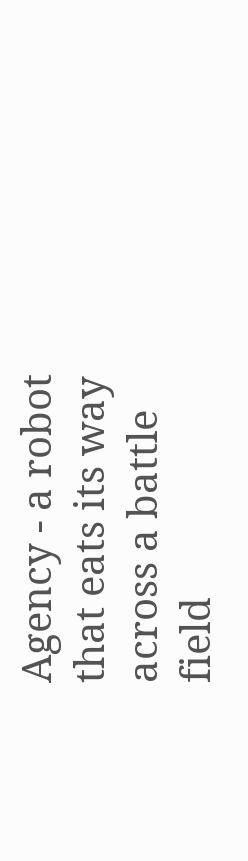Agency - a robot that eats its way across a battle field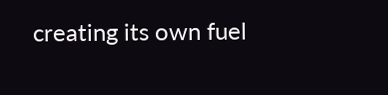creating its own fuel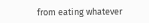from eating whatever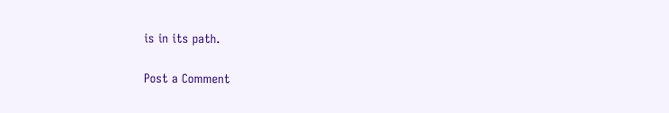is in its path.

Post a Comment